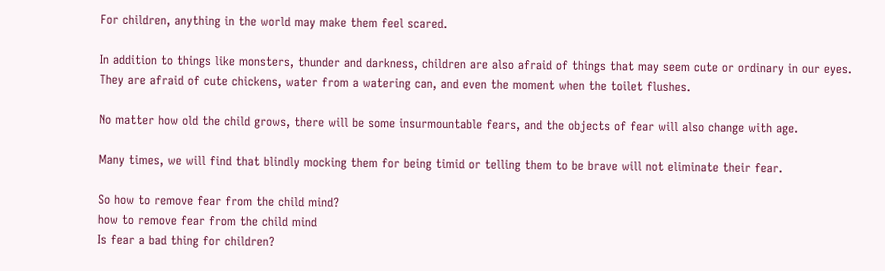For children, anything in the world may make them feel scared.

In addition to things like monsters, thunder and darkness, children are also afraid of things that may seem cute or ordinary in our eyes. They are afraid of cute chickens, water from a watering can, and even the moment when the toilet flushes.

No matter how old the child grows, there will be some insurmountable fears, and the objects of fear will also change with age.

Many times, we will find that blindly mocking them for being timid or telling them to be brave will not eliminate their fear.

So how to remove fear from the child mind?
how to remove fear from the child mind
Is fear a bad thing for children?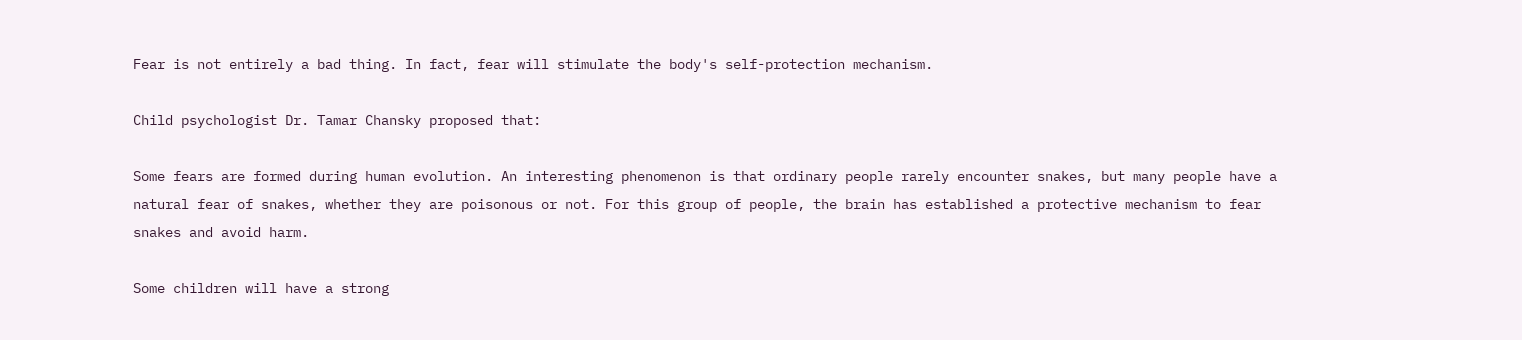Fear is not entirely a bad thing. In fact, fear will stimulate the body's self-protection mechanism.

Child psychologist Dr. Tamar Chansky proposed that:

Some fears are formed during human evolution. An interesting phenomenon is that ordinary people rarely encounter snakes, but many people have a natural fear of snakes, whether they are poisonous or not. For this group of people, the brain has established a protective mechanism to fear snakes and avoid harm.

Some children will have a strong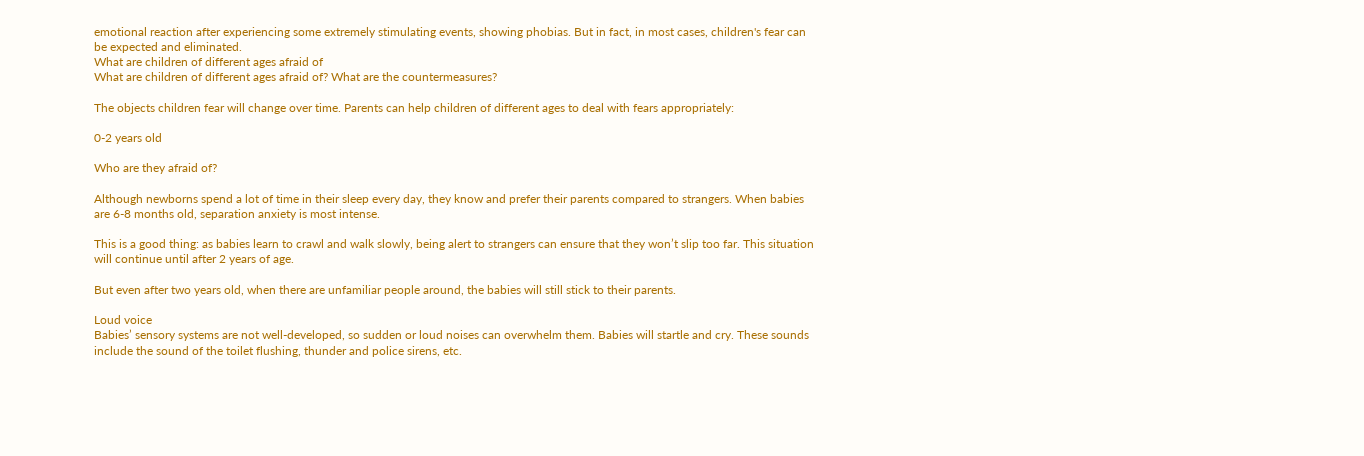emotional reaction after experiencing some extremely stimulating events, showing phobias. But in fact, in most cases, children's fear can be expected and eliminated.
What are children of different ages afraid of
What are children of different ages afraid of? What are the countermeasures?

The objects children fear will change over time. Parents can help children of different ages to deal with fears appropriately:

0-2 years old

Who are they afraid of?

Although newborns spend a lot of time in their sleep every day, they know and prefer their parents compared to strangers. When babies are 6-8 months old, separation anxiety is most intense.

This is a good thing: as babies learn to crawl and walk slowly, being alert to strangers can ensure that they won’t slip too far. This situation will continue until after 2 years of age.

But even after two years old, when there are unfamiliar people around, the babies will still stick to their parents.

Loud voice
Babies’ sensory systems are not well-developed, so sudden or loud noises can overwhelm them. Babies will startle and cry. These sounds include the sound of the toilet flushing, thunder and police sirens, etc.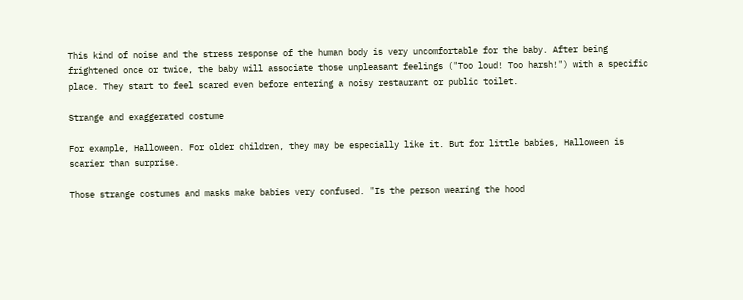This kind of noise and the stress response of the human body is very uncomfortable for the baby. After being frightened once or twice, the baby will associate those unpleasant feelings ("Too loud! Too harsh!") with a specific place. They start to feel scared even before entering a noisy restaurant or public toilet.

Strange and exaggerated costume

For example, Halloween. For older children, they may be especially like it. But for little babies, Halloween is scarier than surprise.

Those strange costumes and masks make babies very confused. "Is the person wearing the hood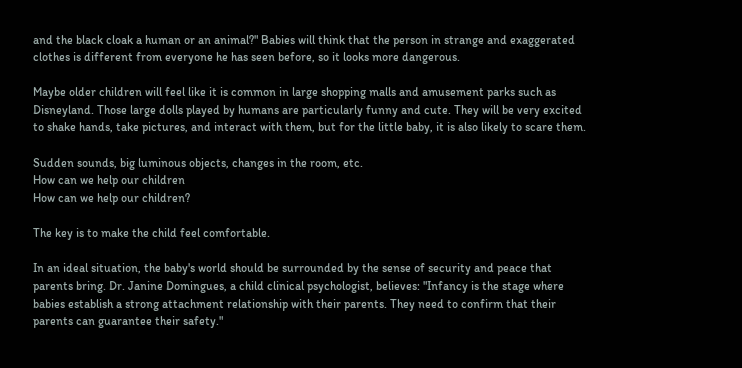and the black cloak a human or an animal?" Babies will think that the person in strange and exaggerated clothes is different from everyone he has seen before, so it looks more dangerous.

Maybe older children will feel like it is common in large shopping malls and amusement parks such as Disneyland. Those large dolls played by humans are particularly funny and cute. They will be very excited to shake hands, take pictures, and interact with them, but for the little baby, it is also likely to scare them.

Sudden sounds, big luminous objects, changes in the room, etc.
How can we help our children
How can we help our children?

The key is to make the child feel comfortable.

In an ideal situation, the baby's world should be surrounded by the sense of security and peace that parents bring. Dr. Janine Domingues, a child clinical psychologist, believes: "Infancy is the stage where babies establish a strong attachment relationship with their parents. They need to confirm that their parents can guarantee their safety."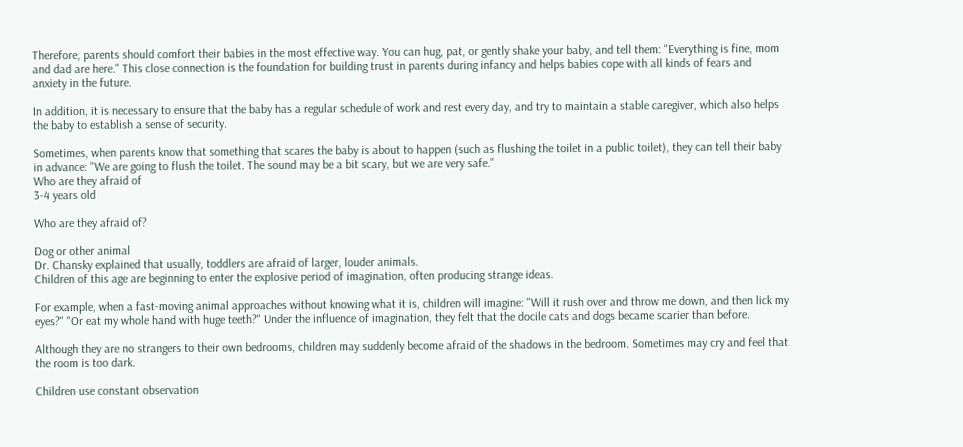Therefore, parents should comfort their babies in the most effective way. You can hug, pat, or gently shake your baby, and tell them: "Everything is fine, mom and dad are here." This close connection is the foundation for building trust in parents during infancy and helps babies cope with all kinds of fears and anxiety in the future.

In addition, it is necessary to ensure that the baby has a regular schedule of work and rest every day, and try to maintain a stable caregiver, which also helps the baby to establish a sense of security.

Sometimes, when parents know that something that scares the baby is about to happen (such as flushing the toilet in a public toilet), they can tell their baby in advance: "We are going to flush the toilet. The sound may be a bit scary, but we are very safe."
Who are they afraid of
3-4 years old

Who are they afraid of?

Dog or other animal
Dr. Chansky explained that usually, toddlers are afraid of larger, louder animals.
Children of this age are beginning to enter the explosive period of imagination, often producing strange ideas.

For example, when a fast-moving animal approaches without knowing what it is, children will imagine: "Will it rush over and throw me down, and then lick my eyes?" "Or eat my whole hand with huge teeth?" Under the influence of imagination, they felt that the docile cats and dogs became scarier than before.

Although they are no strangers to their own bedrooms, children may suddenly become afraid of the shadows in the bedroom. Sometimes may cry and feel that the room is too dark.

Children use constant observation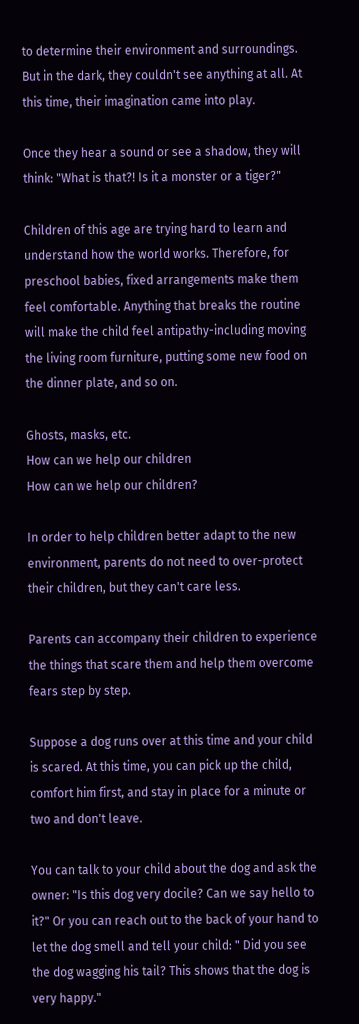to determine their environment and surroundings. But in the dark, they couldn't see anything at all. At this time, their imagination came into play.

Once they hear a sound or see a shadow, they will think: "What is that?! Is it a monster or a tiger?"

Children of this age are trying hard to learn and understand how the world works. Therefore, for preschool babies, fixed arrangements make them feel comfortable. Anything that breaks the routine will make the child feel antipathy-including moving the living room furniture, putting some new food on the dinner plate, and so on.

Ghosts, masks, etc.
How can we help our children
How can we help our children?

In order to help children better adapt to the new environment, parents do not need to over-protect their children, but they can't care less.

Parents can accompany their children to experience the things that scare them and help them overcome fears step by step.

Suppose a dog runs over at this time and your child is scared. At this time, you can pick up the child, comfort him first, and stay in place for a minute or two and don't leave.

You can talk to your child about the dog and ask the owner: "Is this dog very docile? Can we say hello to it?" Or you can reach out to the back of your hand to let the dog smell and tell your child: " Did you see the dog wagging his tail? This shows that the dog is very happy."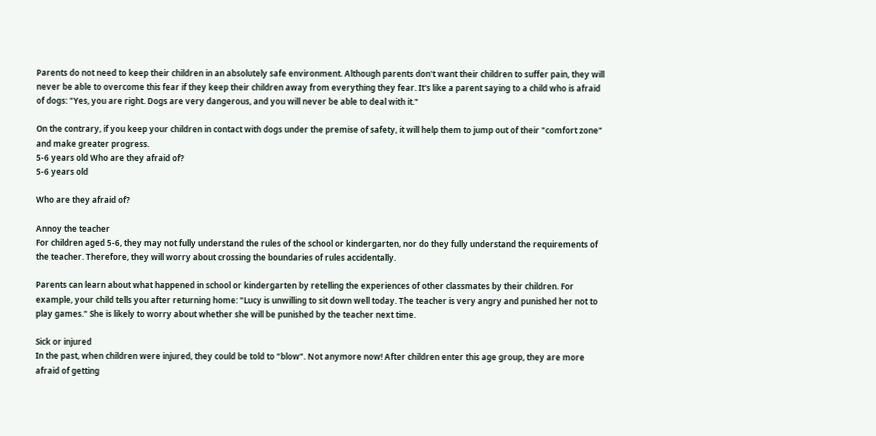Parents do not need to keep their children in an absolutely safe environment. Although parents don't want their children to suffer pain, they will never be able to overcome this fear if they keep their children away from everything they fear. It's like a parent saying to a child who is afraid of dogs: "Yes, you are right. Dogs are very dangerous, and you will never be able to deal with it."

On the contrary, if you keep your children in contact with dogs under the premise of safety, it will help them to jump out of their "comfort zone" and make greater progress.
5-6 years old Who are they afraid of?
5-6 years old

Who are they afraid of?

Annoy the teacher
For children aged 5-6, they may not fully understand the rules of the school or kindergarten, nor do they fully understand the requirements of the teacher. Therefore, they will worry about crossing the boundaries of rules accidentally.

Parents can learn about what happened in school or kindergarten by retelling the experiences of other classmates by their children. For example, your child tells you after returning home: "Lucy is unwilling to sit down well today. The teacher is very angry and punished her not to play games." She is likely to worry about whether she will be punished by the teacher next time.

Sick or injured
In the past, when children were injured, they could be told to "blow". Not anymore now! After children enter this age group, they are more afraid of getting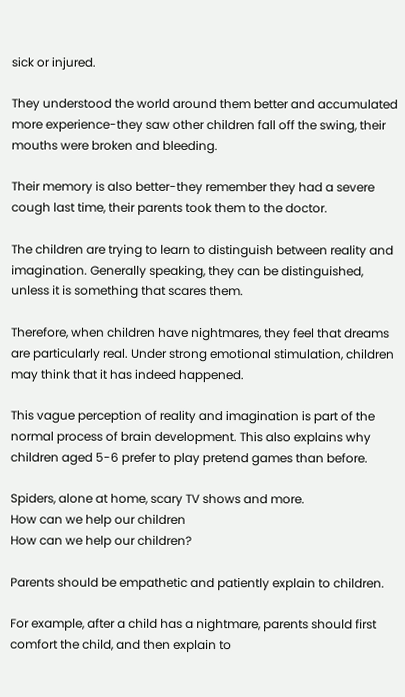sick or injured.

They understood the world around them better and accumulated more experience-they saw other children fall off the swing, their mouths were broken and bleeding.

Their memory is also better-they remember they had a severe cough last time, their parents took them to the doctor.

The children are trying to learn to distinguish between reality and imagination. Generally speaking, they can be distinguished, unless it is something that scares them.

Therefore, when children have nightmares, they feel that dreams are particularly real. Under strong emotional stimulation, children may think that it has indeed happened.

This vague perception of reality and imagination is part of the normal process of brain development. This also explains why children aged 5-6 prefer to play pretend games than before.

Spiders, alone at home, scary TV shows and more.
How can we help our children
How can we help our children?

Parents should be empathetic and patiently explain to children.

For example, after a child has a nightmare, parents should first comfort the child, and then explain to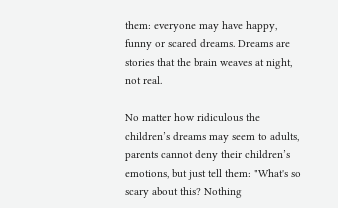them: everyone may have happy, funny or scared dreams. Dreams are stories that the brain weaves at night, not real.

No matter how ridiculous the children’s dreams may seem to adults, parents cannot deny their children’s emotions, but just tell them: "What's so scary about this? Nothing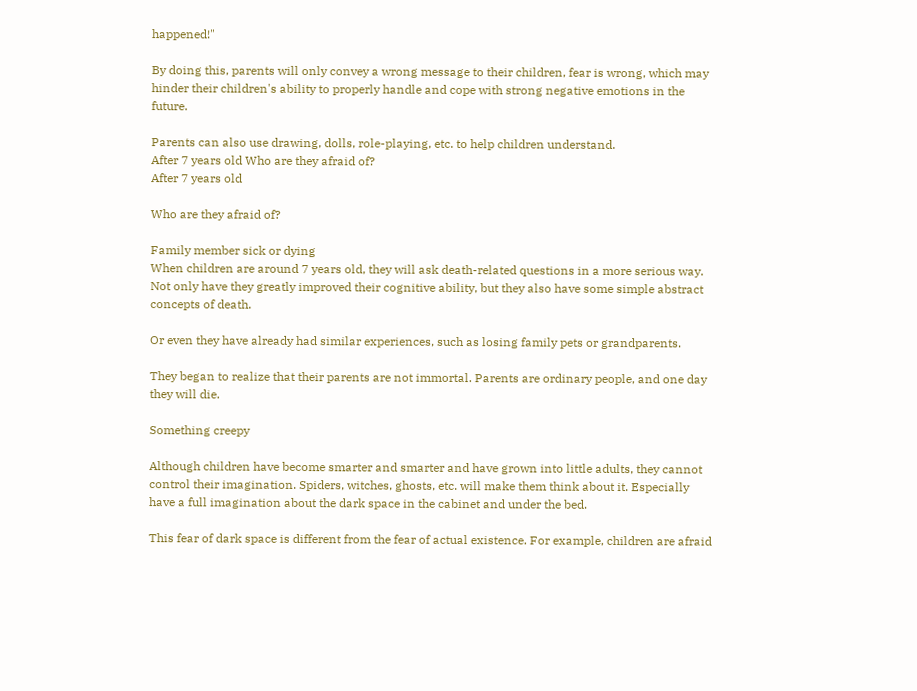happened!"

By doing this, parents will only convey a wrong message to their children, fear is wrong, which may hinder their children's ability to properly handle and cope with strong negative emotions in the future.

Parents can also use drawing, dolls, role-playing, etc. to help children understand.
After 7 years old Who are they afraid of?
After 7 years old

Who are they afraid of?

Family member sick or dying
When children are around 7 years old, they will ask death-related questions in a more serious way. Not only have they greatly improved their cognitive ability, but they also have some simple abstract concepts of death.

Or even they have already had similar experiences, such as losing family pets or grandparents.

They began to realize that their parents are not immortal. Parents are ordinary people, and one day they will die.

Something creepy

Although children have become smarter and smarter and have grown into little adults, they cannot control their imagination. Spiders, witches, ghosts, etc. will make them think about it. Especially have a full imagination about the dark space in the cabinet and under the bed.

This fear of dark space is different from the fear of actual existence. For example, children are afraid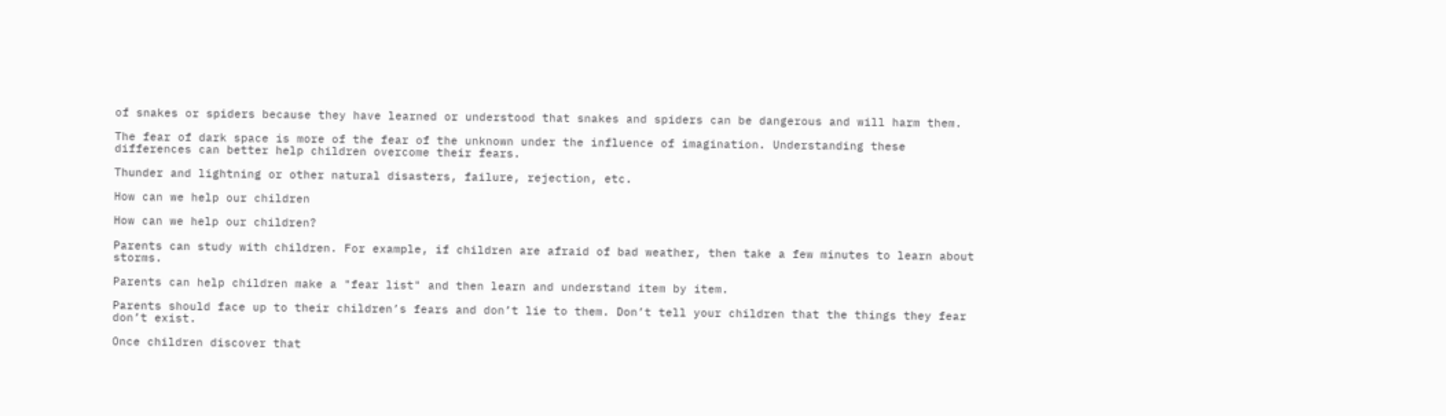of snakes or spiders because they have learned or understood that snakes and spiders can be dangerous and will harm them.

The fear of dark space is more of the fear of the unknown under the influence of imagination. Understanding these differences can better help children overcome their fears.

Thunder and lightning or other natural disasters, failure, rejection, etc.

How can we help our children

How can we help our children?

Parents can study with children. For example, if children are afraid of bad weather, then take a few minutes to learn about storms.

Parents can help children make a "fear list" and then learn and understand item by item.

Parents should face up to their children’s fears and don’t lie to them. Don’t tell your children that the things they fear don’t exist.

Once children discover that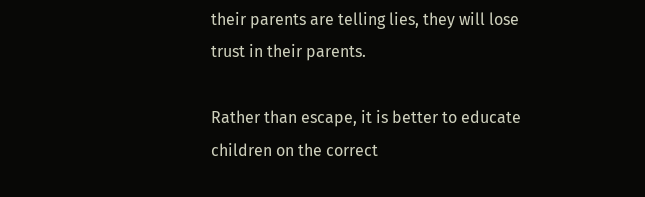their parents are telling lies, they will lose trust in their parents.

Rather than escape, it is better to educate children on the correct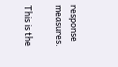response measures.

This is the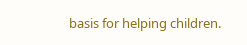basis for helping children.